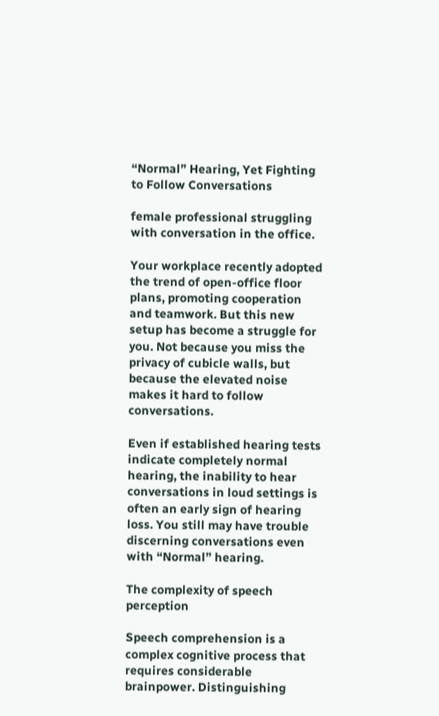“Normal” Hearing, Yet Fighting to Follow Conversations

female professional struggling with conversation in the office.

Your workplace recently adopted the trend of open-office floor plans, promoting cooperation and teamwork. But this new setup has become a struggle for you. Not because you miss the privacy of cubicle walls, but because the elevated noise makes it hard to follow conversations.

Even if established hearing tests indicate completely normal hearing, the inability to hear conversations in loud settings is often an early sign of hearing loss. You still may have trouble discerning conversations even with “Normal” hearing.

The complexity of speech perception

Speech comprehension is a complex cognitive process that requires considerable brainpower. Distinguishing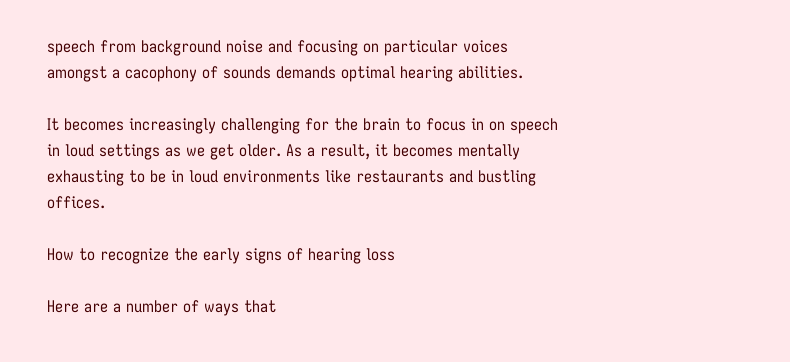speech from background noise and focusing on particular voices amongst a cacophony of sounds demands optimal hearing abilities.

It becomes increasingly challenging for the brain to focus in on speech in loud settings as we get older. As a result, it becomes mentally exhausting to be in loud environments like restaurants and bustling offices.

How to recognize the early signs of hearing loss

Here are a number of ways that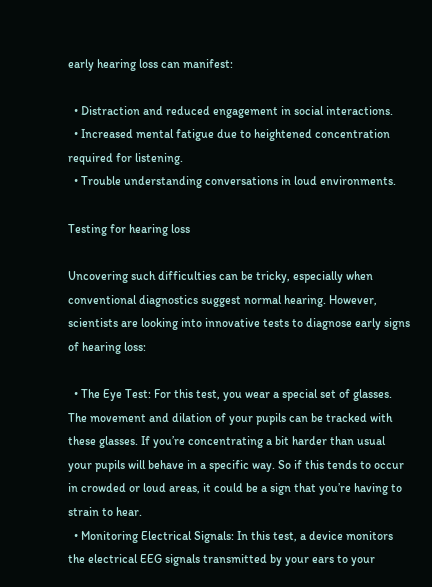early hearing loss can manifest:

  • Distraction and reduced engagement in social interactions.
  • Increased mental fatigue due to heightened concentration required for listening.
  • Trouble understanding conversations in loud environments.

Testing for hearing loss

Uncovering such difficulties can be tricky, especially when conventional diagnostics suggest normal hearing. However, scientists are looking into innovative tests to diagnose early signs of hearing loss:

  • The Eye Test: For this test, you wear a special set of glasses. The movement and dilation of your pupils can be tracked with these glasses. If you’re concentrating a bit harder than usual your pupils will behave in a specific way. So if this tends to occur in crowded or loud areas, it could be a sign that you’re having to strain to hear.
  • Monitoring Electrical Signals: In this test, a device monitors the electrical EEG signals transmitted by your ears to your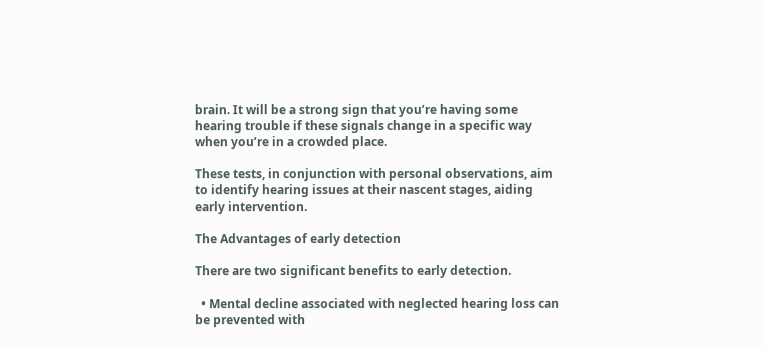brain. It will be a strong sign that you’re having some hearing trouble if these signals change in a specific way when you’re in a crowded place.

These tests, in conjunction with personal observations, aim to identify hearing issues at their nascent stages, aiding early intervention.

The Advantages of early detection

There are two significant benefits to early detection.

  • Mental decline associated with neglected hearing loss can be prevented with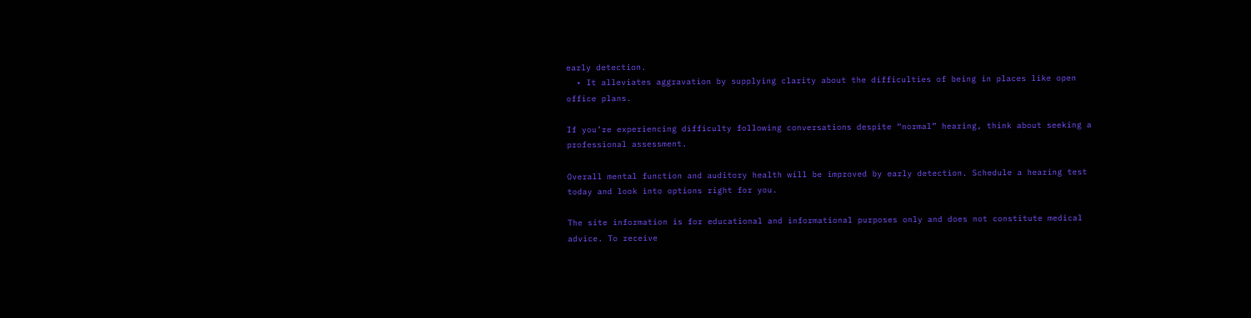early detection.
  • It alleviates aggravation by supplying clarity about the difficulties of being in places like open office plans.

If you’re experiencing difficulty following conversations despite “normal” hearing, think about seeking a professional assessment.

Overall mental function and auditory health will be improved by early detection. Schedule a hearing test today and look into options right for you.

The site information is for educational and informational purposes only and does not constitute medical advice. To receive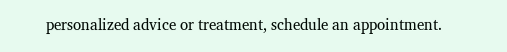personalized advice or treatment, schedule an appointment.